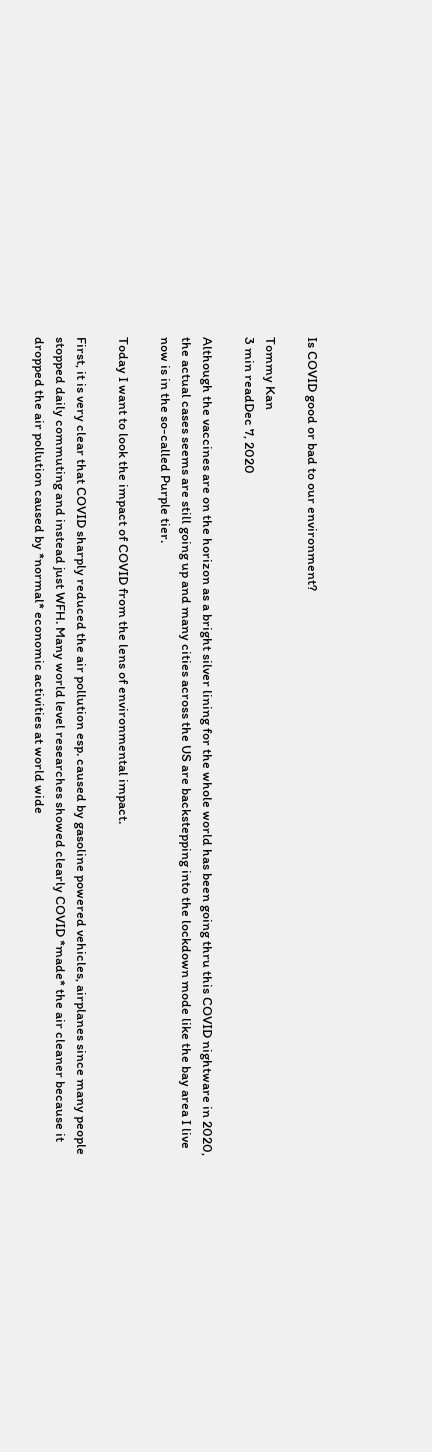Is COVID good or bad to our environment?

Tommy Kan
3 min readDec 7, 2020

Although the vaccines are on the horizon as a bright silver lining for the whole world has been going thru this COVID nightware in 2020, the actual cases seems are still going up and many cities across the US are backstepping into the lockdown mode like the bay area I live now is in the so-called Purple tier.

Today I want to look the impact of COVID from the lens of environmental impact.

First, it is very clear that COVID sharply reduced the air pollution esp. caused by gasoline powered vehicles, airplanes since many people stopped daily commuting and instead just WFH. Many world level researches showed clearly COVID *made* the air cleaner because it dropped the air pollution caused by *normal* economic activities at world wide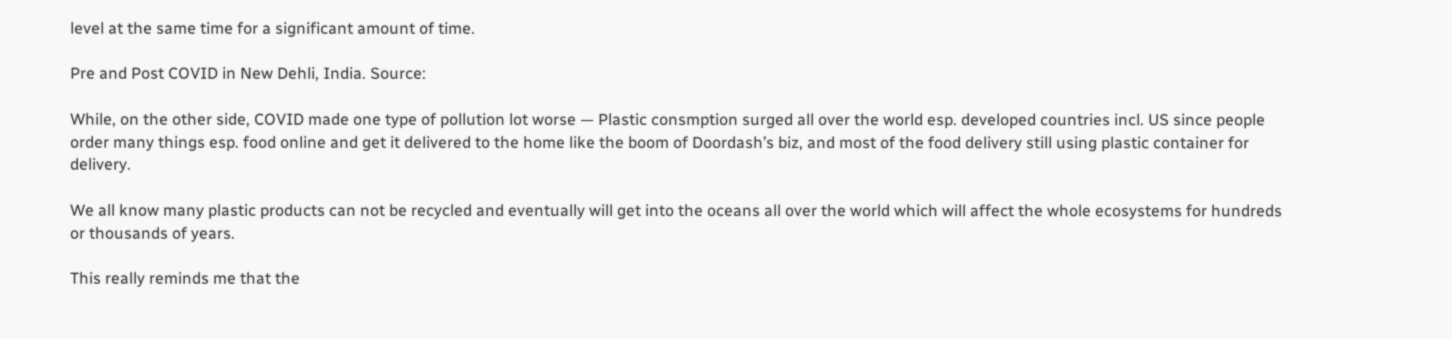level at the same time for a significant amount of time.

Pre and Post COVID in New Dehli, India. Source:

While, on the other side, COVID made one type of pollution lot worse — Plastic consmption surged all over the world esp. developed countries incl. US since people order many things esp. food online and get it delivered to the home like the boom of Doordash’s biz, and most of the food delivery still using plastic container for delivery.

We all know many plastic products can not be recycled and eventually will get into the oceans all over the world which will affect the whole ecosystems for hundreds or thousands of years.

This really reminds me that the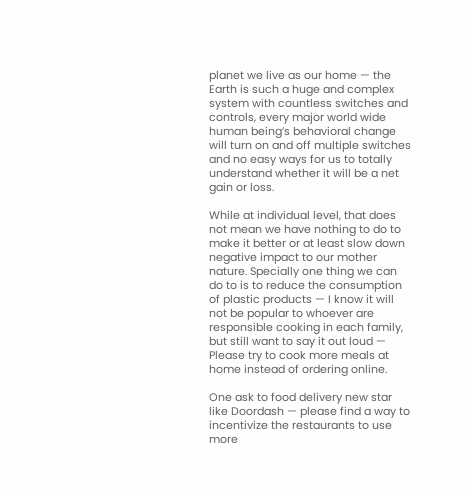planet we live as our home — the Earth is such a huge and complex system with countless switches and controls, every major world wide human being’s behavioral change will turn on and off multiple switches and no easy ways for us to totally understand whether it will be a net gain or loss.

While at individual level, that does not mean we have nothing to do to make it better or at least slow down negative impact to our mother nature. Specially one thing we can do to is to reduce the consumption of plastic products — I know it will not be popular to whoever are responsible cooking in each family, but still want to say it out loud — Please try to cook more meals at home instead of ordering online.

One ask to food delivery new star like Doordash — please find a way to incentivize the restaurants to use more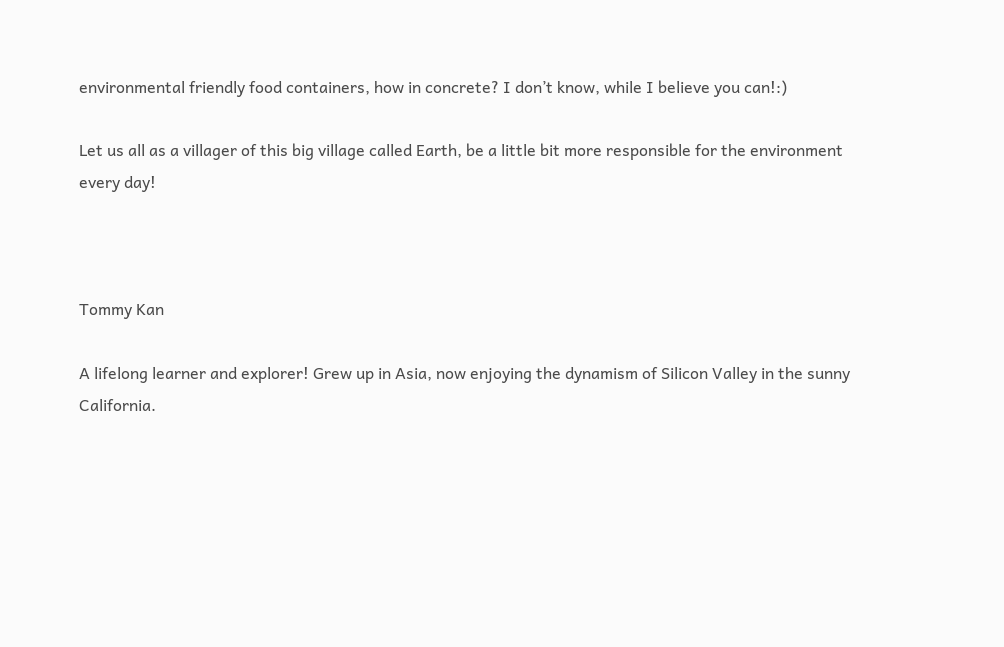environmental friendly food containers, how in concrete? I don’t know, while I believe you can!:)

Let us all as a villager of this big village called Earth, be a little bit more responsible for the environment every day!



Tommy Kan

A lifelong learner and explorer! Grew up in Asia, now enjoying the dynamism of Silicon Valley in the sunny California.